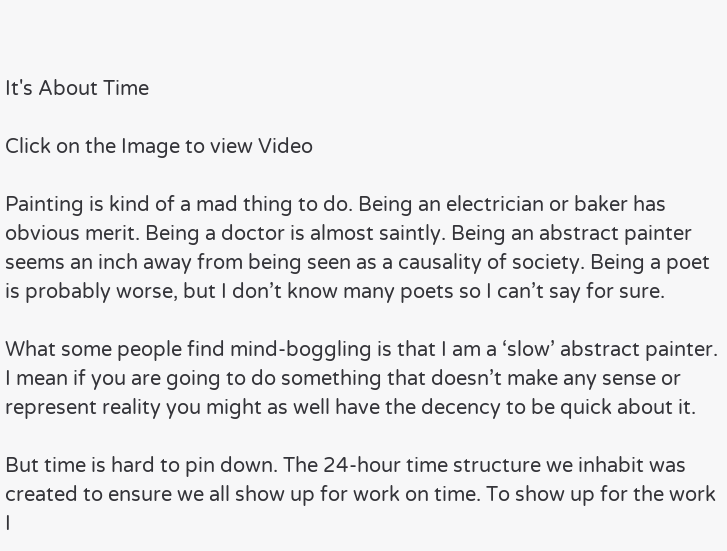It's About Time

Click on the Image to view Video

Painting is kind of a mad thing to do. Being an electrician or baker has obvious merit. Being a doctor is almost saintly. Being an abstract painter seems an inch away from being seen as a causality of society. Being a poet is probably worse, but I don’t know many poets so I can’t say for sure.

What some people find mind-boggling is that I am a ‘slow’ abstract painter. I mean if you are going to do something that doesn’t make any sense or represent reality you might as well have the decency to be quick about it.

But time is hard to pin down. The 24-hour time structure we inhabit was created to ensure we all show up for work on time. To show up for the work I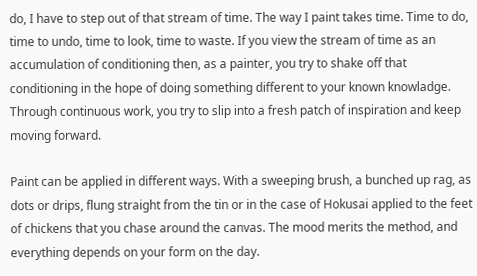do, I have to step out of that stream of time. The way I paint takes time. Time to do, time to undo, time to look, time to waste. If you view the stream of time as an accumulation of conditioning then, as a painter, you try to shake off that conditioning in the hope of doing something different to your known knowladge. Through continuous work, you try to slip into a fresh patch of inspiration and keep moving forward.

Paint can be applied in different ways. With a sweeping brush, a bunched up rag, as dots or drips, flung straight from the tin or in the case of Hokusai applied to the feet of chickens that you chase around the canvas. The mood merits the method, and everything depends on your form on the day.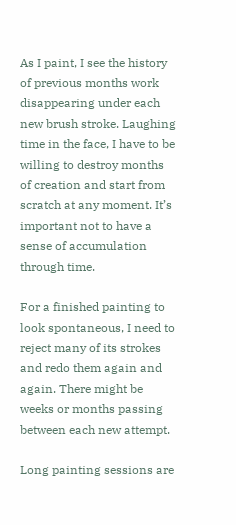As I paint, I see the history of previous months work disappearing under each new brush stroke. Laughing time in the face, I have to be willing to destroy months of creation and start from scratch at any moment. It’s important not to have a sense of accumulation through time.

For a finished painting to look spontaneous, I need to reject many of its strokes and redo them again and again. There might be weeks or months passing between each new attempt.

Long painting sessions are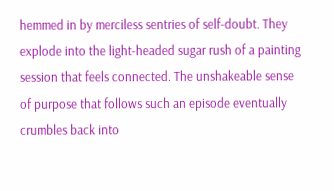hemmed in by merciless sentries of self-doubt. They explode into the light-headed sugar rush of a painting session that feels connected. The unshakeable sense of purpose that follows such an episode eventually crumbles back into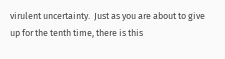virulent uncertainty.  Just as you are about to give up for the tenth time, there is this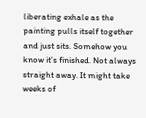liberating exhale as the painting pulls itself together and just sits. Somehow you know it’s finished. Not always straight away. It might take weeks of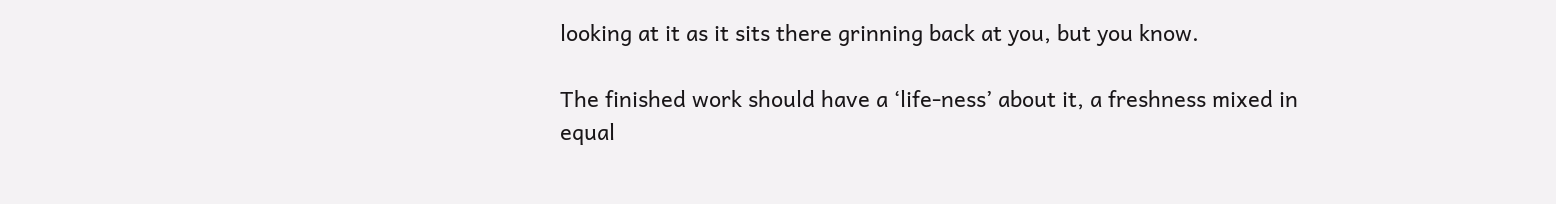looking at it as it sits there grinning back at you, but you know.

The finished work should have a ‘life-ness’ about it, a freshness mixed in equal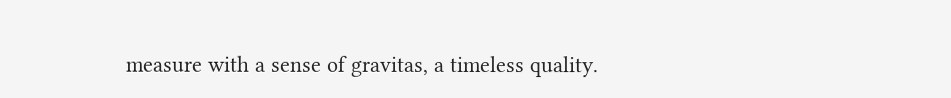measure with a sense of gravitas, a timeless quality.